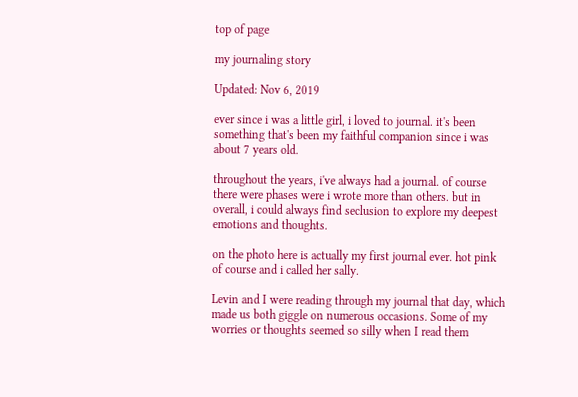top of page

my journaling story

Updated: Nov 6, 2019

ever since i was a little girl, i loved to journal. it's been something that's been my faithful companion since i was about 7 years old.

throughout the years, i've always had a journal. of course there were phases were i wrote more than others. but in overall, i could always find seclusion to explore my deepest emotions and thoughts.

on the photo here is actually my first journal ever. hot pink of course and i called her sally.

Levin and I were reading through my journal that day, which made us both giggle on numerous occasions. Some of my worries or thoughts seemed so silly when I read them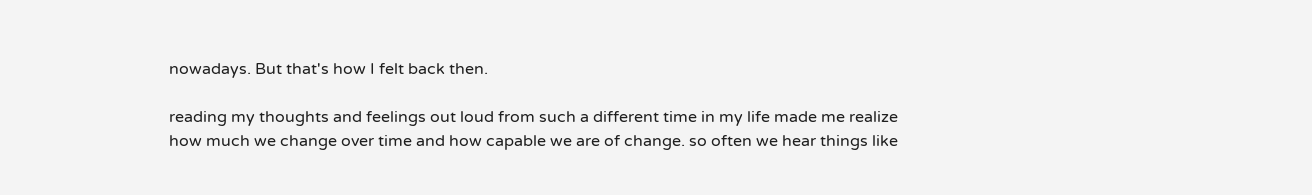nowadays. But that's how I felt back then.

reading my thoughts and feelings out loud from such a different time in my life made me realize how much we change over time and how capable we are of change. so often we hear things like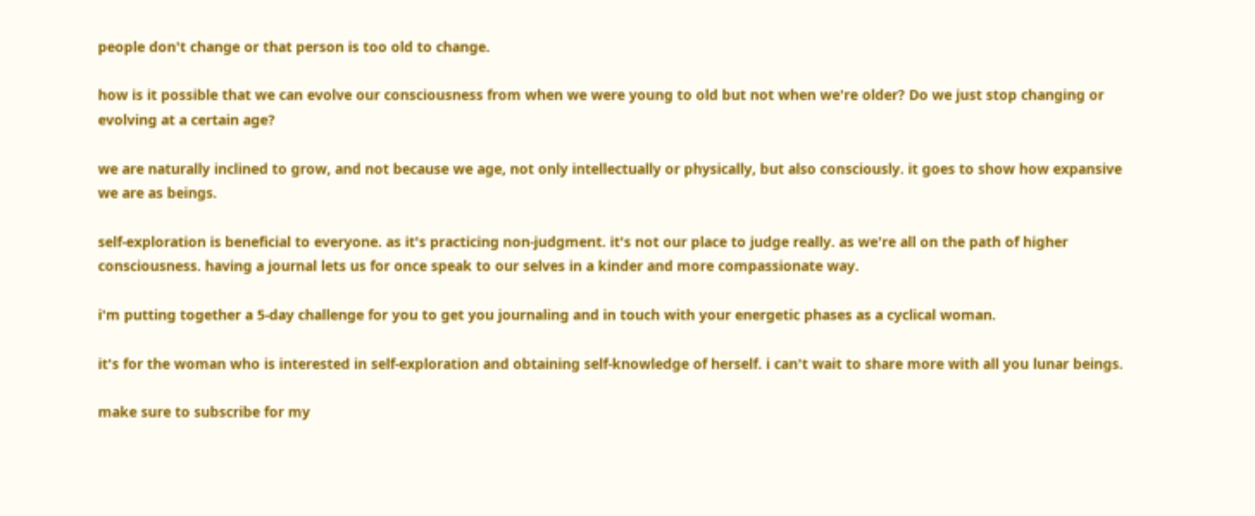people don't change or that person is too old to change.

how is it possible that we can evolve our consciousness from when we were young to old but not when we're older? Do we just stop changing or evolving at a certain age?

we are naturally inclined to grow, and not because we age, not only intellectually or physically, but also consciously. it goes to show how expansive we are as beings.

self-exploration is beneficial to everyone. as it's practicing non-judgment. it's not our place to judge really. as we're all on the path of higher consciousness. having a journal lets us for once speak to our selves in a kinder and more compassionate way.

i'm putting together a 5-day challenge for you to get you journaling and in touch with your energetic phases as a cyclical woman.

it's for the woman who is interested in self-exploration and obtaining self-knowledge of herself. i can't wait to share more with all you lunar beings.

make sure to subscribe for my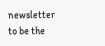newsletter to be the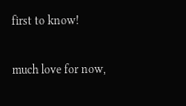first to know!

much love for now,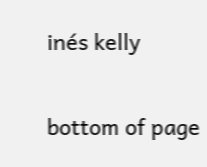inés kelly


bottom of page